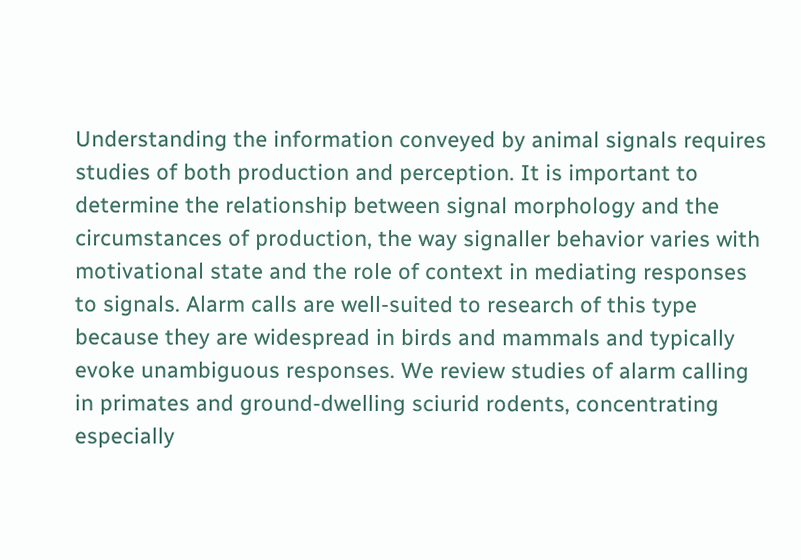Understanding the information conveyed by animal signals requires studies of both production and perception. It is important to determine the relationship between signal morphology and the circumstances of production, the way signaller behavior varies with motivational state and the role of context in mediating responses to signals. Alarm calls are well-suited to research of this type because they are widespread in birds and mammals and typically evoke unambiguous responses. We review studies of alarm calling in primates and ground-dwelling sciurid rodents, concentrating especially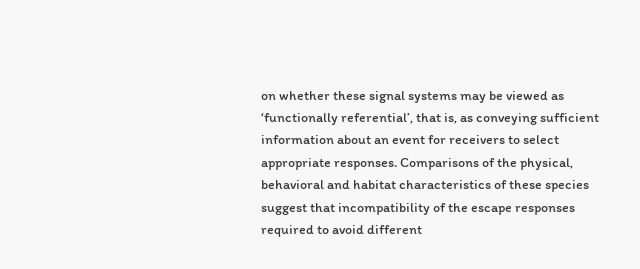on whether these signal systems may be viewed as ‘functionally referential’, that is, as conveying sufficient information about an event for receivers to select appropriate responses. Comparisons of the physical, behavioral and habitat characteristics of these species suggest that incompatibility of the escape responses required to avoid different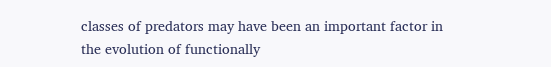classes of predators may have been an important factor in the evolution of functionally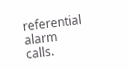referential alarm calls.